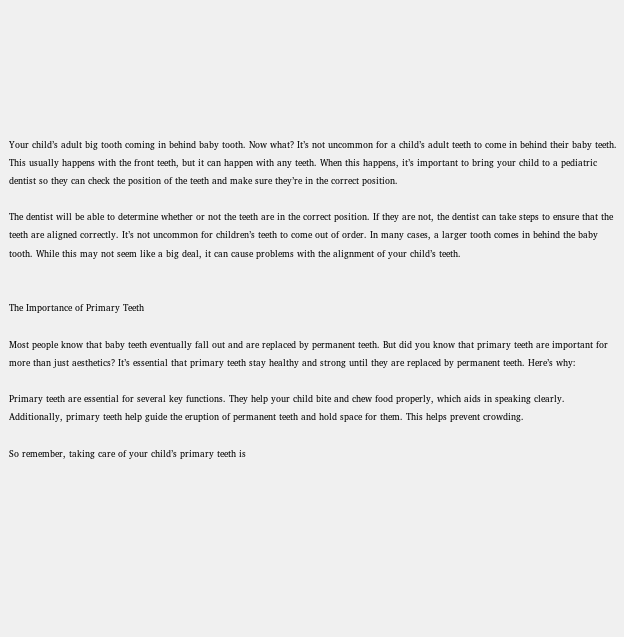Your child’s adult big tooth coming in behind baby tooth. Now what? It’s not uncommon for a child’s adult teeth to come in behind their baby teeth. This usually happens with the front teeth, but it can happen with any teeth. When this happens, it’s important to bring your child to a pediatric dentist so they can check the position of the teeth and make sure they’re in the correct position.

The dentist will be able to determine whether or not the teeth are in the correct position. If they are not, the dentist can take steps to ensure that the teeth are aligned correctly. It’s not uncommon for children’s teeth to come out of order. In many cases, a larger tooth comes in behind the baby tooth. While this may not seem like a big deal, it can cause problems with the alignment of your child’s teeth.


The Importance of Primary Teeth

Most people know that baby teeth eventually fall out and are replaced by permanent teeth. But did you know that primary teeth are important for more than just aesthetics? It’s essential that primary teeth stay healthy and strong until they are replaced by permanent teeth. Here’s why:

Primary teeth are essential for several key functions. They help your child bite and chew food properly, which aids in speaking clearly. Additionally, primary teeth help guide the eruption of permanent teeth and hold space for them. This helps prevent crowding.

So remember, taking care of your child’s primary teeth is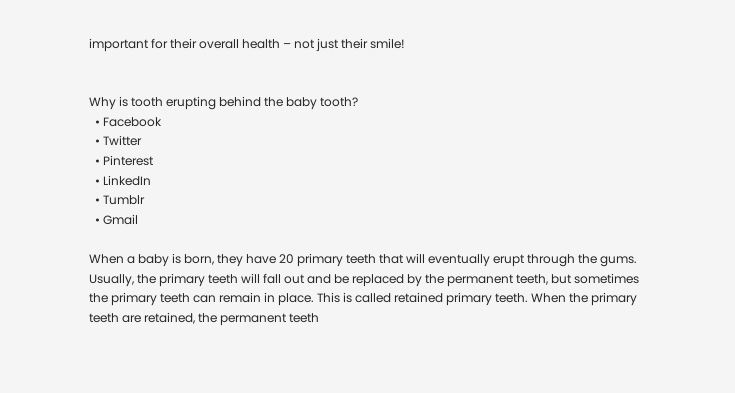important for their overall health – not just their smile!


Why is tooth erupting behind the baby tooth?
  • Facebook
  • Twitter
  • Pinterest
  • LinkedIn
  • Tumblr
  • Gmail

When a baby is born, they have 20 primary teeth that will eventually erupt through the gums. Usually, the primary teeth will fall out and be replaced by the permanent teeth, but sometimes the primary teeth can remain in place. This is called retained primary teeth. When the primary teeth are retained, the permanent teeth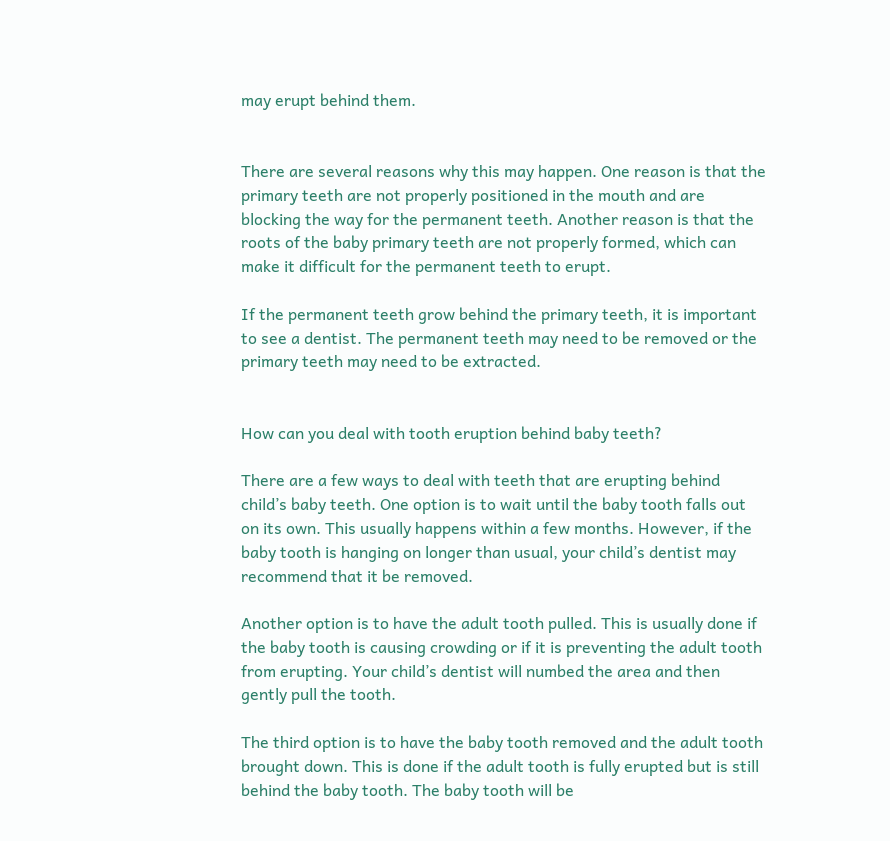may erupt behind them.


There are several reasons why this may happen. One reason is that the primary teeth are not properly positioned in the mouth and are blocking the way for the permanent teeth. Another reason is that the roots of the baby primary teeth are not properly formed, which can make it difficult for the permanent teeth to erupt.

If the permanent teeth grow behind the primary teeth, it is important to see a dentist. The permanent teeth may need to be removed or the primary teeth may need to be extracted.


How can you deal with tooth eruption behind baby teeth?

There are a few ways to deal with teeth that are erupting behind child’s baby teeth. One option is to wait until the baby tooth falls out on its own. This usually happens within a few months. However, if the baby tooth is hanging on longer than usual, your child’s dentist may recommend that it be removed.

Another option is to have the adult tooth pulled. This is usually done if the baby tooth is causing crowding or if it is preventing the adult tooth from erupting. Your child’s dentist will numbed the area and then gently pull the tooth.

The third option is to have the baby tooth removed and the adult tooth brought down. This is done if the adult tooth is fully erupted but is still behind the baby tooth. The baby tooth will be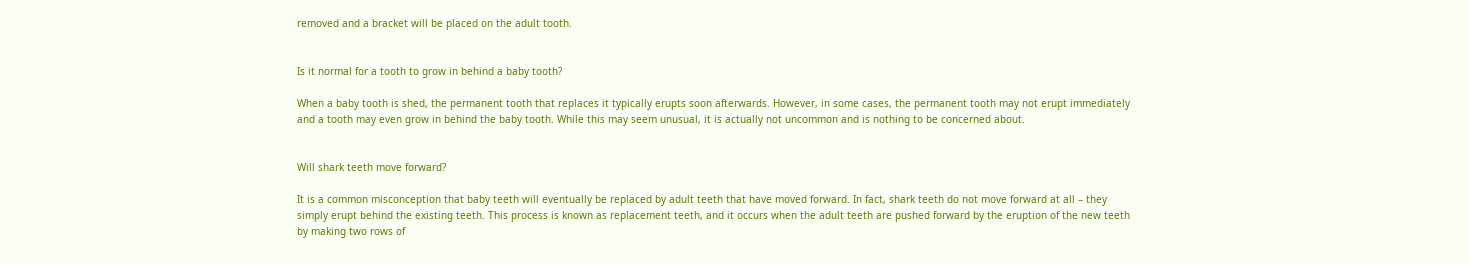removed and a bracket will be placed on the adult tooth.


Is it normal for a tooth to grow in behind a baby tooth?

When a baby tooth is shed, the permanent tooth that replaces it typically erupts soon afterwards. However, in some cases, the permanent tooth may not erupt immediately and a tooth may even grow in behind the baby tooth. While this may seem unusual, it is actually not uncommon and is nothing to be concerned about.


Will shark teeth move forward?

It is a common misconception that baby teeth will eventually be replaced by adult teeth that have moved forward. In fact, shark teeth do not move forward at all – they simply erupt behind the existing teeth. This process is known as replacement teeth, and it occurs when the adult teeth are pushed forward by the eruption of the new teeth by making two rows of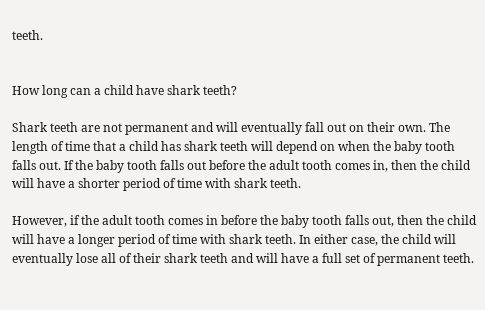teeth.


How long can a child have shark teeth?

Shark teeth are not permanent and will eventually fall out on their own. The length of time that a child has shark teeth will depend on when the baby tooth falls out. If the baby tooth falls out before the adult tooth comes in, then the child will have a shorter period of time with shark teeth.

However, if the adult tooth comes in before the baby tooth falls out, then the child will have a longer period of time with shark teeth. In either case, the child will eventually lose all of their shark teeth and will have a full set of permanent teeth.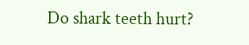Do shark teeth hurt?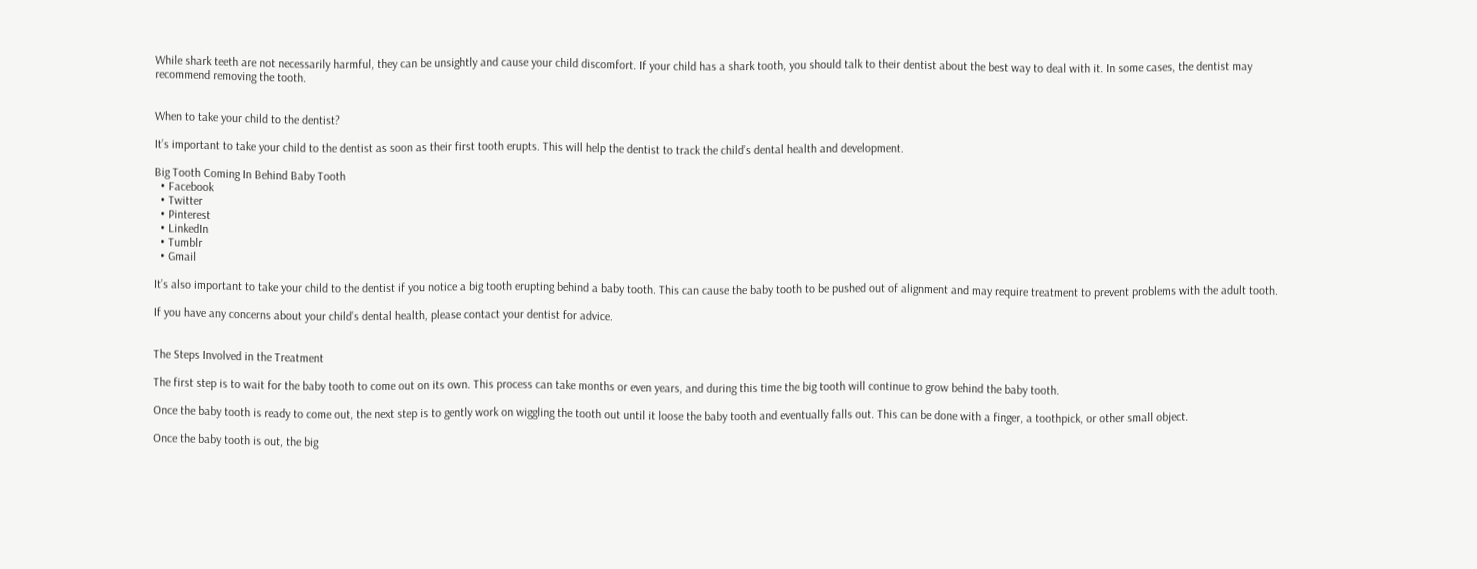While shark teeth are not necessarily harmful, they can be unsightly and cause your child discomfort. If your child has a shark tooth, you should talk to their dentist about the best way to deal with it. In some cases, the dentist may recommend removing the tooth.


When to take your child to the dentist?

It’s important to take your child to the dentist as soon as their first tooth erupts. This will help the dentist to track the child’s dental health and development.

Big Tooth Coming In Behind Baby Tooth
  • Facebook
  • Twitter
  • Pinterest
  • LinkedIn
  • Tumblr
  • Gmail

It’s also important to take your child to the dentist if you notice a big tooth erupting behind a baby tooth. This can cause the baby tooth to be pushed out of alignment and may require treatment to prevent problems with the adult tooth.

If you have any concerns about your child’s dental health, please contact your dentist for advice.


The Steps Involved in the Treatment

The first step is to wait for the baby tooth to come out on its own. This process can take months or even years, and during this time the big tooth will continue to grow behind the baby tooth.

Once the baby tooth is ready to come out, the next step is to gently work on wiggling the tooth out until it loose the baby tooth and eventually falls out. This can be done with a finger, a toothpick, or other small object.

Once the baby tooth is out, the big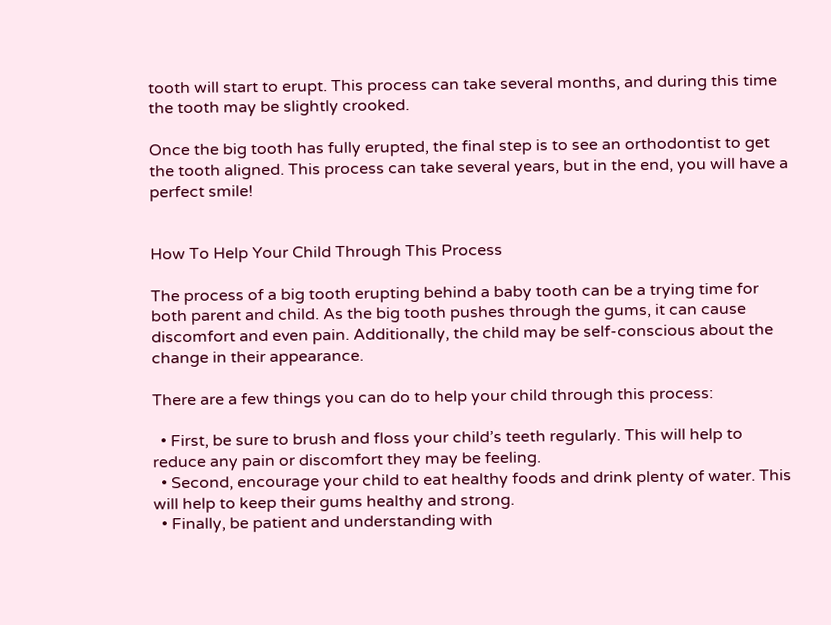tooth will start to erupt. This process can take several months, and during this time the tooth may be slightly crooked.

Once the big tooth has fully erupted, the final step is to see an orthodontist to get the tooth aligned. This process can take several years, but in the end, you will have a perfect smile!


How To Help Your Child Through This Process

The process of a big tooth erupting behind a baby tooth can be a trying time for both parent and child. As the big tooth pushes through the gums, it can cause discomfort and even pain. Additionally, the child may be self-conscious about the change in their appearance.

There are a few things you can do to help your child through this process:

  • First, be sure to brush and floss your child’s teeth regularly. This will help to reduce any pain or discomfort they may be feeling.
  • Second, encourage your child to eat healthy foods and drink plenty of water. This will help to keep their gums healthy and strong.
  • Finally, be patient and understanding with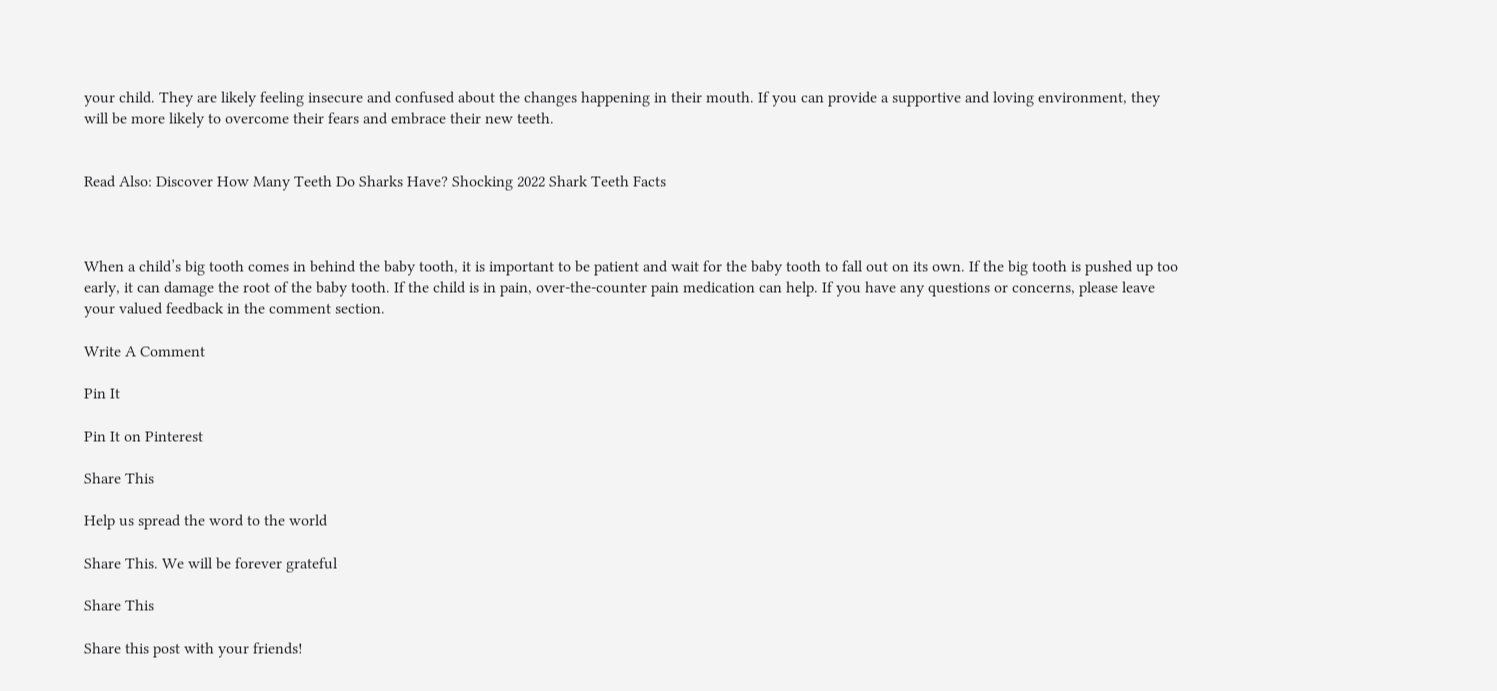your child. They are likely feeling insecure and confused about the changes happening in their mouth. If you can provide a supportive and loving environment, they will be more likely to overcome their fears and embrace their new teeth.


Read Also: Discover How Many Teeth Do Sharks Have? Shocking 2022 Shark Teeth Facts



When a child’s big tooth comes in behind the baby tooth, it is important to be patient and wait for the baby tooth to fall out on its own. If the big tooth is pushed up too early, it can damage the root of the baby tooth. If the child is in pain, over-the-counter pain medication can help. If you have any questions or concerns, please leave your valued feedback in the comment section.

Write A Comment

Pin It

Pin It on Pinterest

Share This

Help us spread the word to the world

Share This. We will be forever grateful

Share This

Share this post with your friends!